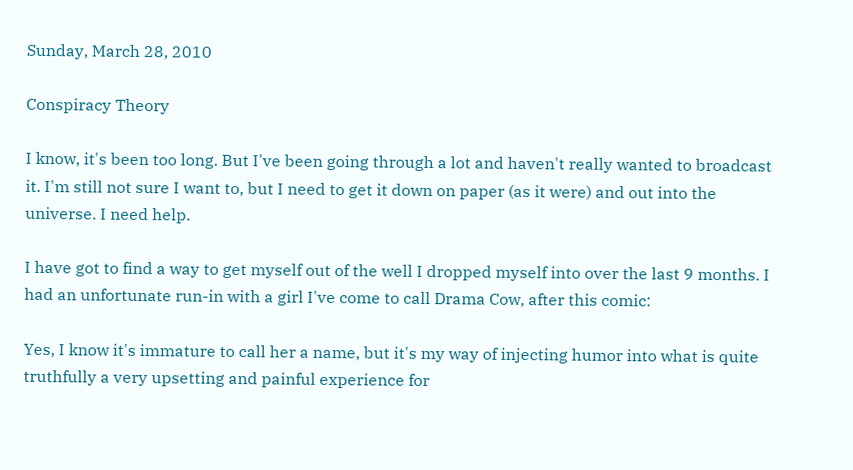Sunday, March 28, 2010

Conspiracy Theory

I know, it's been too long. But I've been going through a lot and haven't really wanted to broadcast it. I'm still not sure I want to, but I need to get it down on paper (as it were) and out into the universe. I need help.

I have got to find a way to get myself out of the well I dropped myself into over the last 9 months. I had an unfortunate run-in with a girl I've come to call Drama Cow, after this comic:

Yes, I know it's immature to call her a name, but it's my way of injecting humor into what is quite truthfully a very upsetting and painful experience for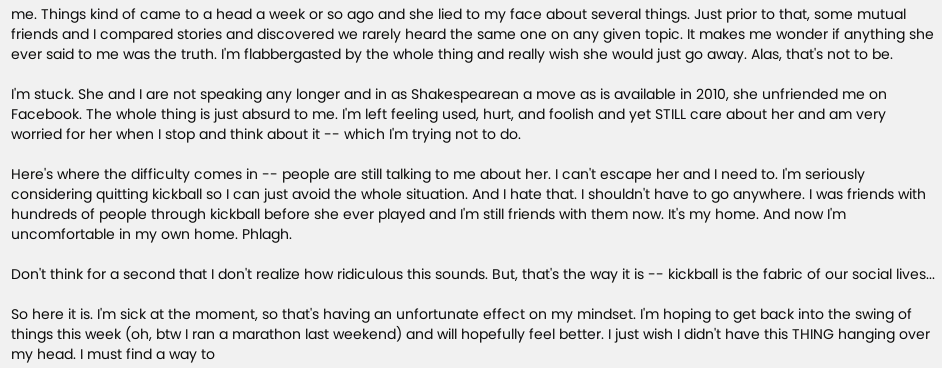me. Things kind of came to a head a week or so ago and she lied to my face about several things. Just prior to that, some mutual friends and I compared stories and discovered we rarely heard the same one on any given topic. It makes me wonder if anything she ever said to me was the truth. I'm flabbergasted by the whole thing and really wish she would just go away. Alas, that's not to be.

I'm stuck. She and I are not speaking any longer and in as Shakespearean a move as is available in 2010, she unfriended me on Facebook. The whole thing is just absurd to me. I'm left feeling used, hurt, and foolish and yet STILL care about her and am very worried for her when I stop and think about it -- which I'm trying not to do.

Here's where the difficulty comes in -- people are still talking to me about her. I can't escape her and I need to. I'm seriously considering quitting kickball so I can just avoid the whole situation. And I hate that. I shouldn't have to go anywhere. I was friends with hundreds of people through kickball before she ever played and I'm still friends with them now. It's my home. And now I'm uncomfortable in my own home. Phlagh.

Don't think for a second that I don't realize how ridiculous this sounds. But, that's the way it is -- kickball is the fabric of our social lives...

So here it is. I'm sick at the moment, so that's having an unfortunate effect on my mindset. I'm hoping to get back into the swing of things this week (oh, btw I ran a marathon last weekend) and will hopefully feel better. I just wish I didn't have this THING hanging over my head. I must find a way to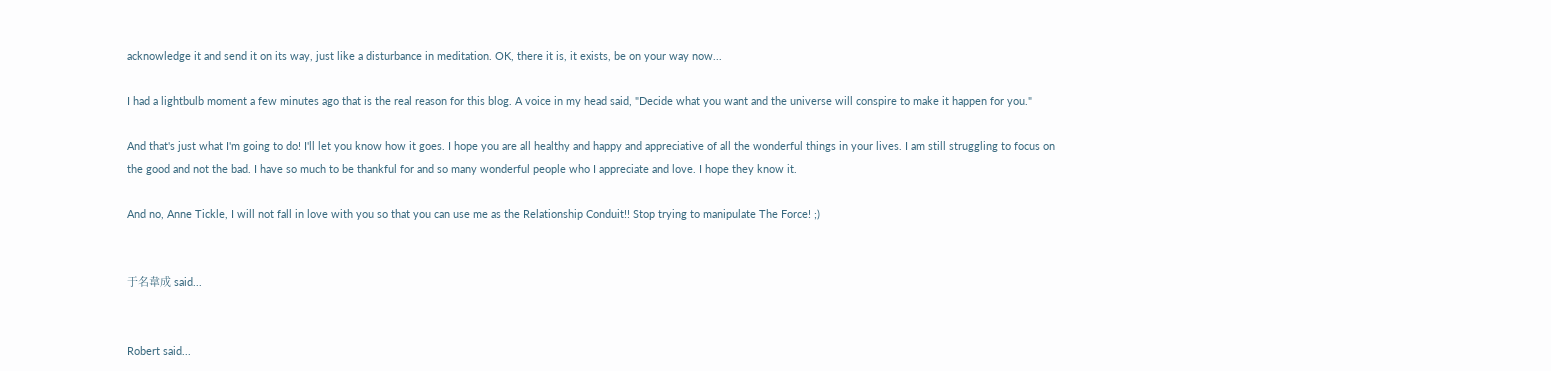acknowledge it and send it on its way, just like a disturbance in meditation. OK, there it is, it exists, be on your way now...

I had a lightbulb moment a few minutes ago that is the real reason for this blog. A voice in my head said, "Decide what you want and the universe will conspire to make it happen for you."

And that's just what I'm going to do! I'll let you know how it goes. I hope you are all healthy and happy and appreciative of all the wonderful things in your lives. I am still struggling to focus on the good and not the bad. I have so much to be thankful for and so many wonderful people who I appreciate and love. I hope they know it.

And no, Anne Tickle, I will not fall in love with you so that you can use me as the Relationship Conduit!! Stop trying to manipulate The Force! ;)


于名韋成 said...


Robert said...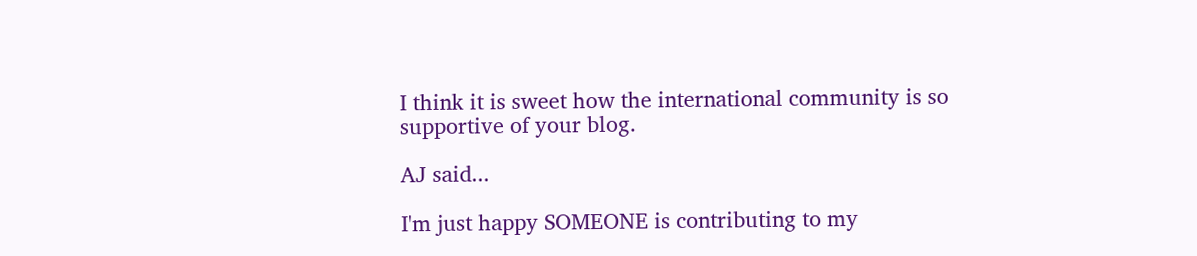I think it is sweet how the international community is so supportive of your blog.

AJ said...

I'm just happy SOMEONE is contributing to my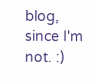blog, since I'm not. :)